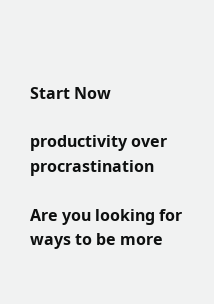Start Now

productivity over procrastination

Are you looking for ways to be more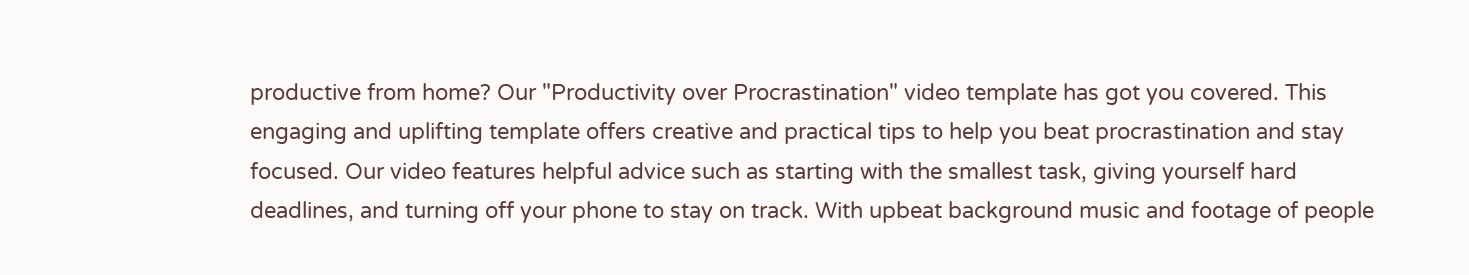productive from home? Our "Productivity over Procrastination" video template has got you covered. This engaging and uplifting template offers creative and practical tips to help you beat procrastination and stay focused. Our video features helpful advice such as starting with the smallest task, giving yourself hard deadlines, and turning off your phone to stay on track. With upbeat background music and footage of people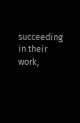succeeding in their work,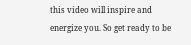this video will inspire and energize you. So get ready to be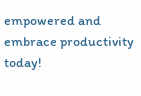empowered and embrace productivity today!